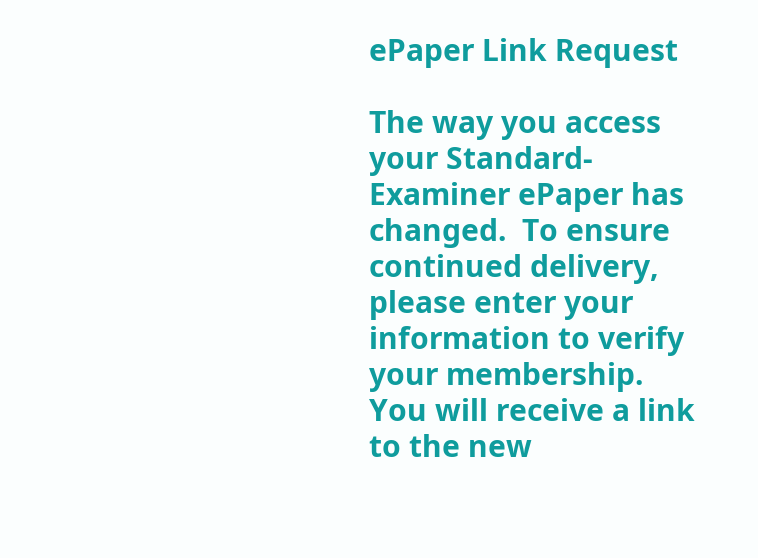ePaper Link Request

The way you access your Standard-Examiner ePaper has changed.  To ensure continued delivery, please enter your information to verify your membership.  You will receive a link to the new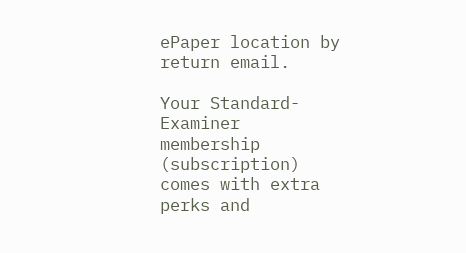ePaper location by return email.

Your Standard-Examiner membership (subscription) comes with extra perks and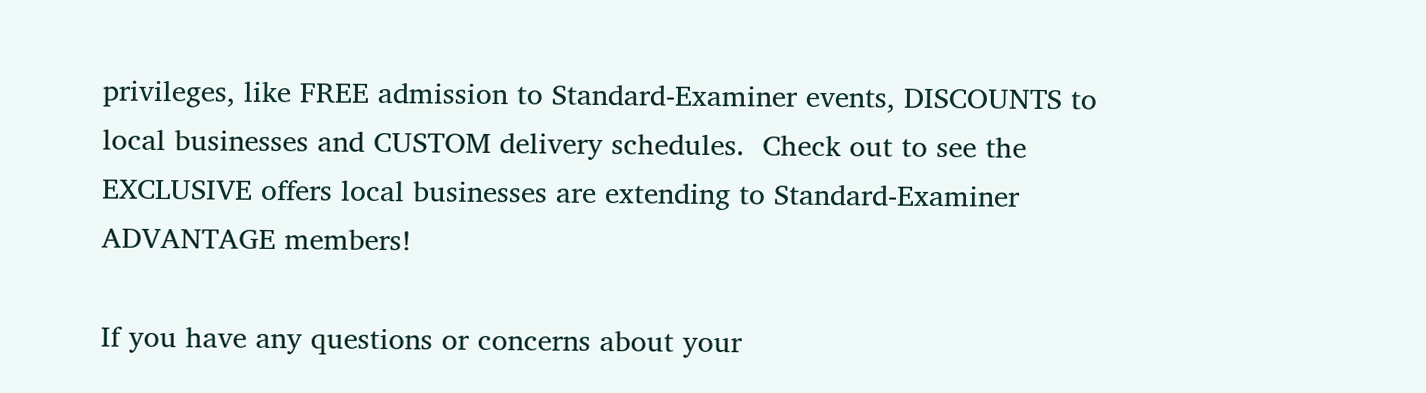privileges, like FREE admission to Standard-Examiner events, DISCOUNTS to local businesses and CUSTOM delivery schedules.  Check out to see the EXCLUSIVE offers local businesses are extending to Standard-Examiner ADVANTAGE members!

If you have any questions or concerns about your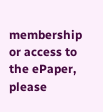membership or access to the ePaper, please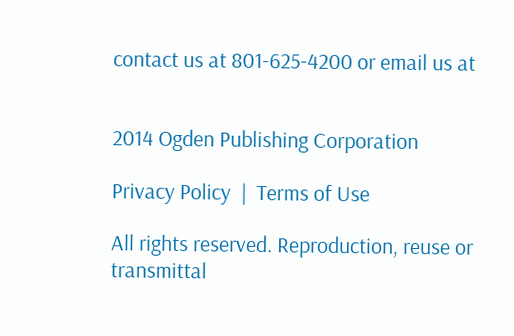contact us at 801-625-4200 or email us at


2014 Ogden Publishing Corporation

Privacy Policy  |  Terms of Use

All rights reserved. Reproduction, reuse or transmittal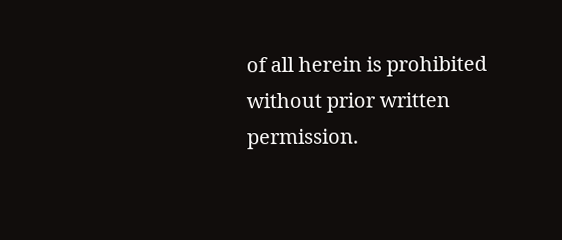of all herein is prohibited without prior written permission.